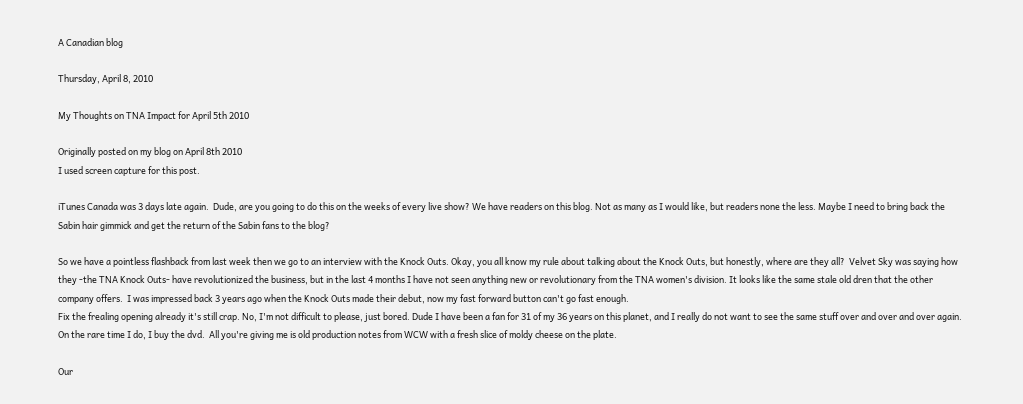A Canadian blog

Thursday, April 8, 2010

My Thoughts on TNA Impact for April 5th 2010

Originally posted on my blog on April 8th 2010
I used screen capture for this post.

iTunes Canada was 3 days late again.  Dude, are you going to do this on the weeks of every live show? We have readers on this blog. Not as many as I would like, but readers none the less. Maybe I need to bring back the Sabin hair gimmick and get the return of the Sabin fans to the blog?

So we have a pointless flashback from last week then we go to an interview with the Knock Outs. Okay, you all know my rule about talking about the Knock Outs, but honestly, where are they all?  Velvet Sky was saying how they -the TNA Knock Outs- have revolutionized the business, but in the last 4 months I have not seen anything new or revolutionary from the TNA women's division. It looks like the same stale old dren that the other company offers.  I was impressed back 3 years ago when the Knock Outs made their debut, now my fast forward button can't go fast enough.
Fix the frealing opening already it's still crap. No, I'm not difficult to please, just bored. Dude I have been a fan for 31 of my 36 years on this planet, and I really do not want to see the same stuff over and over and over again. On the rare time I do, I buy the dvd.  All you're giving me is old production notes from WCW with a fresh slice of moldy cheese on the plate.

Our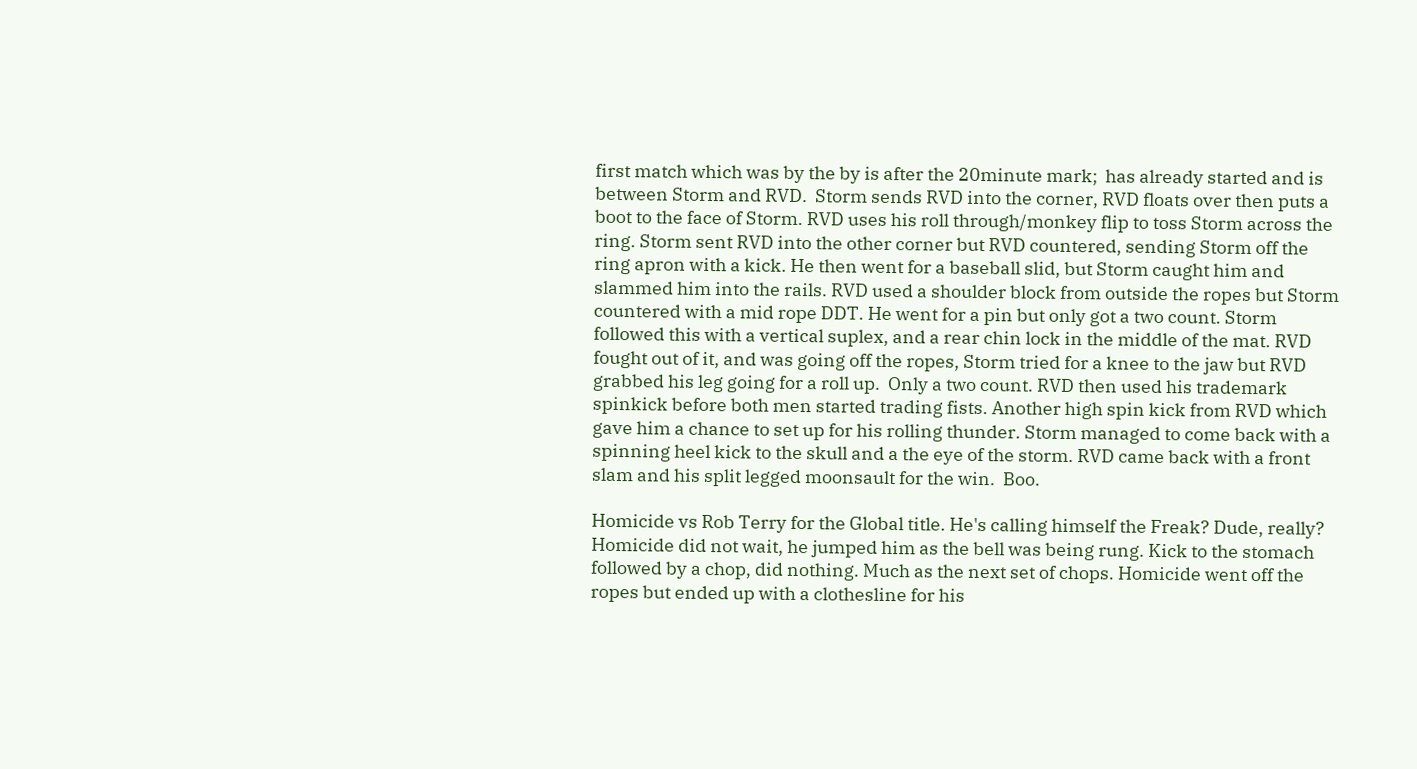first match which was by the by is after the 20minute mark;  has already started and is between Storm and RVD.  Storm sends RVD into the corner, RVD floats over then puts a boot to the face of Storm. RVD uses his roll through/monkey flip to toss Storm across the ring. Storm sent RVD into the other corner but RVD countered, sending Storm off the ring apron with a kick. He then went for a baseball slid, but Storm caught him and slammed him into the rails. RVD used a shoulder block from outside the ropes but Storm countered with a mid rope DDT. He went for a pin but only got a two count. Storm followed this with a vertical suplex, and a rear chin lock in the middle of the mat. RVD fought out of it, and was going off the ropes, Storm tried for a knee to the jaw but RVD grabbed his leg going for a roll up.  Only a two count. RVD then used his trademark spinkick before both men started trading fists. Another high spin kick from RVD which gave him a chance to set up for his rolling thunder. Storm managed to come back with a spinning heel kick to the skull and a the eye of the storm. RVD came back with a front slam and his split legged moonsault for the win.  Boo.

Homicide vs Rob Terry for the Global title. He's calling himself the Freak? Dude, really? Homicide did not wait, he jumped him as the bell was being rung. Kick to the stomach followed by a chop, did nothing. Much as the next set of chops. Homicide went off the ropes but ended up with a clothesline for his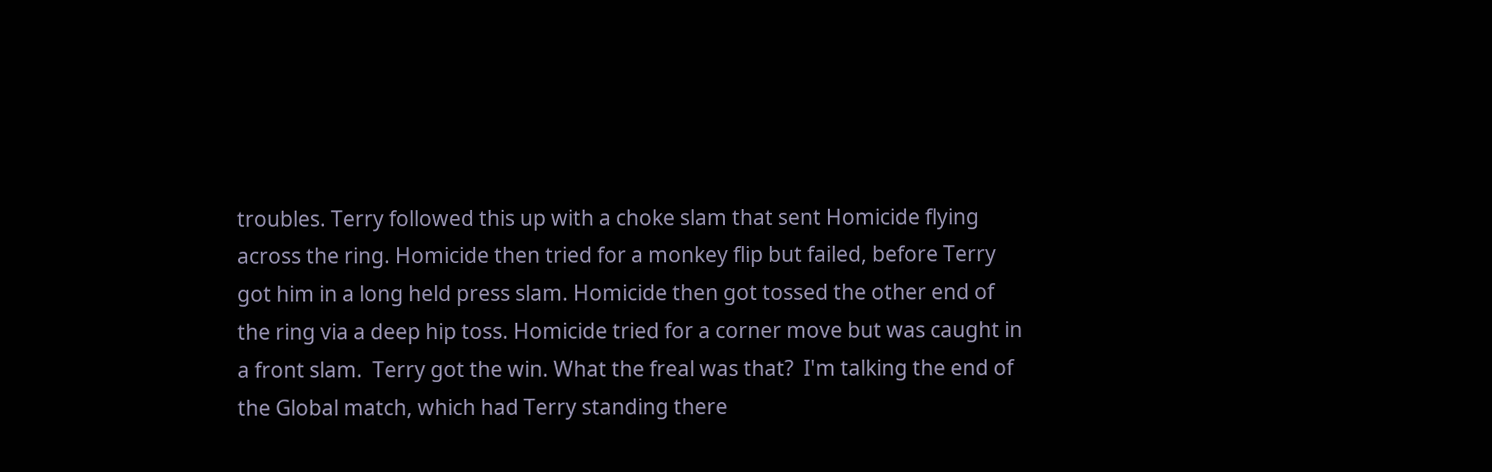troubles. Terry followed this up with a choke slam that sent Homicide flying across the ring. Homicide then tried for a monkey flip but failed, before Terry got him in a long held press slam. Homicide then got tossed the other end of the ring via a deep hip toss. Homicide tried for a corner move but was caught in a front slam.  Terry got the win. What the freal was that?  I'm talking the end of the Global match, which had Terry standing there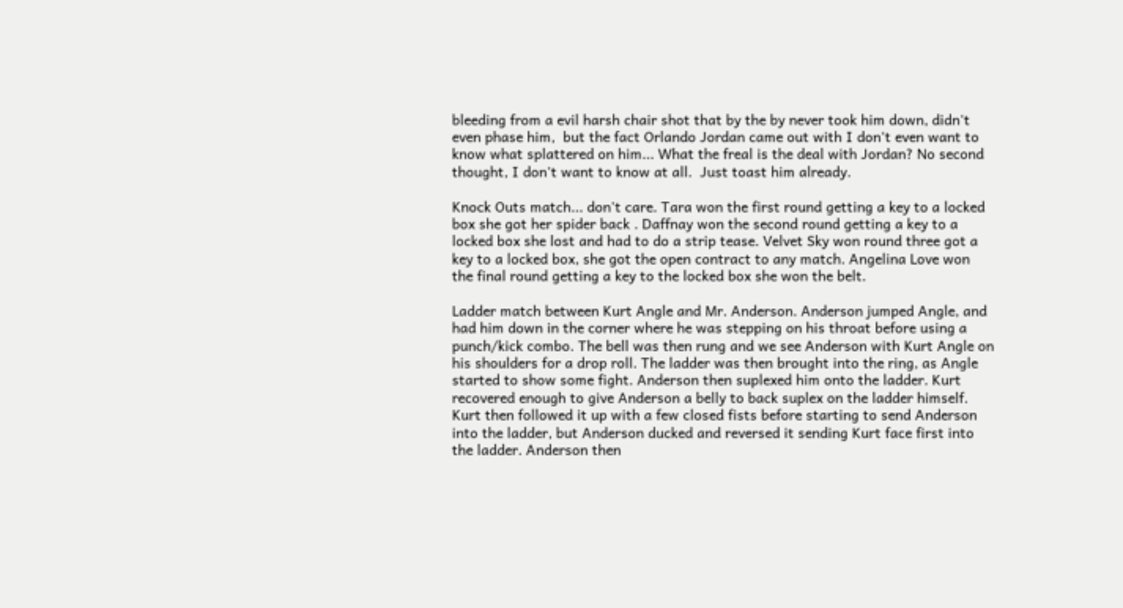bleeding from a evil harsh chair shot that by the by never took him down, didn't even phase him,  but the fact Orlando Jordan came out with I don't even want to know what splattered on him... What the freal is the deal with Jordan? No second thought, I don't want to know at all.  Just toast him already.

Knock Outs match... don't care. Tara won the first round getting a key to a locked box she got her spider back . Daffnay won the second round getting a key to a locked box she lost and had to do a strip tease. Velvet Sky won round three got a key to a locked box, she got the open contract to any match. Angelina Love won the final round getting a key to the locked box she won the belt.

Ladder match between Kurt Angle and Mr. Anderson. Anderson jumped Angle, and had him down in the corner where he was stepping on his throat before using a punch/kick combo. The bell was then rung and we see Anderson with Kurt Angle on his shoulders for a drop roll. The ladder was then brought into the ring, as Angle started to show some fight. Anderson then suplexed him onto the ladder. Kurt recovered enough to give Anderson a belly to back suplex on the ladder himself. Kurt then followed it up with a few closed fists before starting to send Anderson into the ladder, but Anderson ducked and reversed it sending Kurt face first into the ladder. Anderson then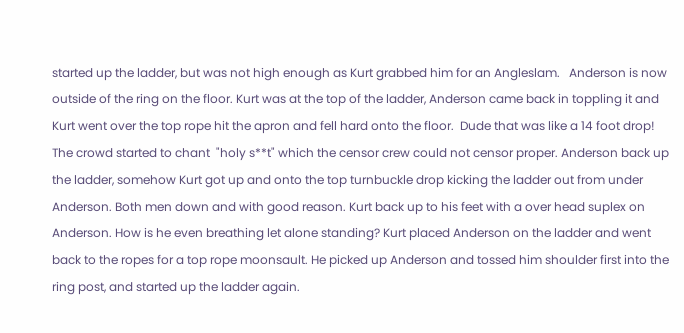started up the ladder, but was not high enough as Kurt grabbed him for an Angleslam.   Anderson is now outside of the ring on the floor. Kurt was at the top of the ladder, Anderson came back in toppling it and Kurt went over the top rope hit the apron and fell hard onto the floor.  Dude that was like a 14 foot drop! The crowd started to chant  "holy s**t" which the censor crew could not censor proper. Anderson back up the ladder, somehow Kurt got up and onto the top turnbuckle drop kicking the ladder out from under Anderson. Both men down and with good reason. Kurt back up to his feet with a over head suplex on Anderson. How is he even breathing let alone standing? Kurt placed Anderson on the ladder and went back to the ropes for a top rope moonsault. He picked up Anderson and tossed him shoulder first into the ring post, and started up the ladder again.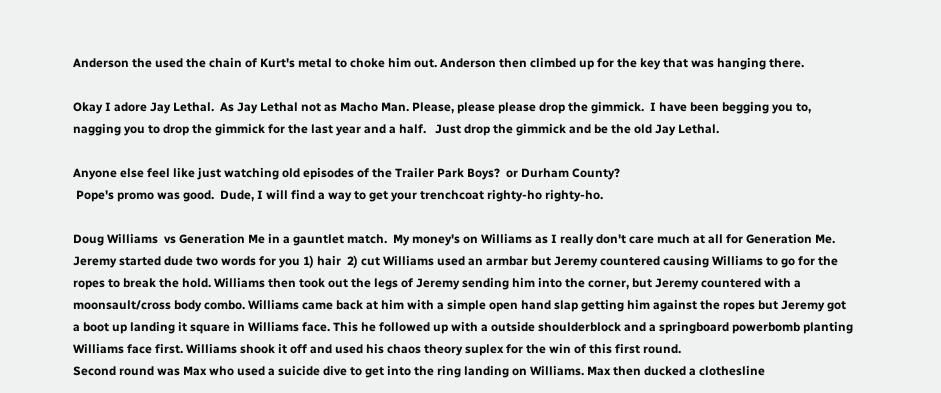Anderson the used the chain of Kurt's metal to choke him out. Anderson then climbed up for the key that was hanging there.

Okay I adore Jay Lethal.  As Jay Lethal not as Macho Man. Please, please please drop the gimmick.  I have been begging you to, nagging you to drop the gimmick for the last year and a half.   Just drop the gimmick and be the old Jay Lethal.

Anyone else feel like just watching old episodes of the Trailer Park Boys?  or Durham County?
 Pope's promo was good.  Dude, I will find a way to get your trenchcoat righty-ho righty-ho.

Doug Williams  vs Generation Me in a gauntlet match.  My money's on Williams as I really don't care much at all for Generation Me. Jeremy started dude two words for you 1) hair  2) cut Williams used an armbar but Jeremy countered causing Williams to go for the ropes to break the hold. Williams then took out the legs of Jeremy sending him into the corner, but Jeremy countered with a moonsault/cross body combo. Williams came back at him with a simple open hand slap getting him against the ropes but Jeremy got a boot up landing it square in Williams face. This he followed up with a outside shoulderblock and a springboard powerbomb planting Williams face first. Williams shook it off and used his chaos theory suplex for the win of this first round.
Second round was Max who used a suicide dive to get into the ring landing on Williams. Max then ducked a clothesline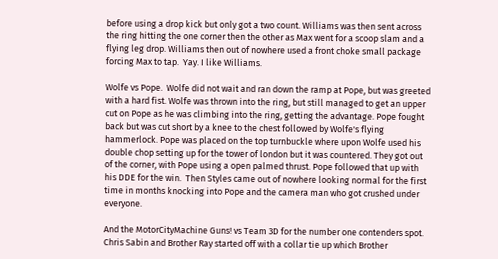before using a drop kick but only got a two count. Williams was then sent across the ring hitting the one corner then the other as Max went for a scoop slam and a flying leg drop. Williams then out of nowhere used a front choke small package forcing Max to tap.  Yay. I like Williams.

Wolfe vs Pope.  Wolfe did not wait and ran down the ramp at Pope, but was greeted with a hard fist. Wolfe was thrown into the ring, but still managed to get an upper cut on Pope as he was climbing into the ring, getting the advantage. Pope fought back but was cut short by a knee to the chest followed by Wolfe's flying hammerlock. Pope was placed on the top turnbuckle where upon Wolfe used his double chop setting up for the tower of london but it was countered. They got out of the corner, with Pope using a open palmed thrust. Pope followed that up with his DDE for the win.  Then Styles came out of nowhere looking normal for the first time in months knocking into Pope and the camera man who got crushed under everyone.

And the MotorCityMachine Guns! vs Team 3D for the number one contenders spot. Chris Sabin and Brother Ray started off with a collar tie up which Brother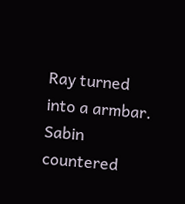Ray turned into a armbar.  Sabin countered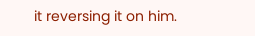it reversing it on him.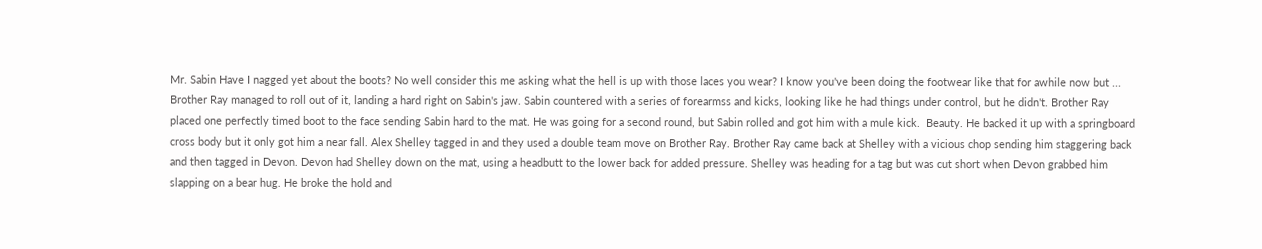Mr. Sabin Have I nagged yet about the boots? No well consider this me asking what the hell is up with those laces you wear? I know you've been doing the footwear like that for awhile now but ... Brother Ray managed to roll out of it, landing a hard right on Sabin's jaw. Sabin countered with a series of forearmss and kicks, looking like he had things under control, but he didn't. Brother Ray placed one perfectly timed boot to the face sending Sabin hard to the mat. He was going for a second round, but Sabin rolled and got him with a mule kick.  Beauty. He backed it up with a springboard cross body but it only got him a near fall. Alex Shelley tagged in and they used a double team move on Brother Ray. Brother Ray came back at Shelley with a vicious chop sending him staggering back and then tagged in Devon. Devon had Shelley down on the mat, using a headbutt to the lower back for added pressure. Shelley was heading for a tag but was cut short when Devon grabbed him slapping on a bear hug. He broke the hold and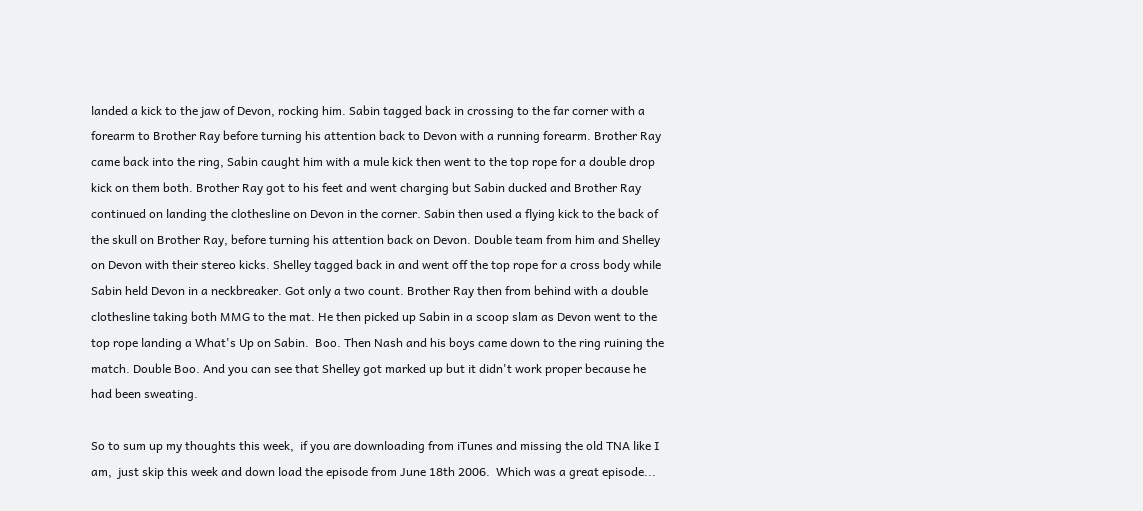landed a kick to the jaw of Devon, rocking him. Sabin tagged back in crossing to the far corner with a forearm to Brother Ray before turning his attention back to Devon with a running forearm. Brother Ray came back into the ring, Sabin caught him with a mule kick then went to the top rope for a double drop kick on them both. Brother Ray got to his feet and went charging but Sabin ducked and Brother Ray continued on landing the clothesline on Devon in the corner. Sabin then used a flying kick to the back of the skull on Brother Ray, before turning his attention back on Devon. Double team from him and Shelley on Devon with their stereo kicks. Shelley tagged back in and went off the top rope for a cross body while Sabin held Devon in a neckbreaker. Got only a two count. Brother Ray then from behind with a double clothesline taking both MMG to the mat. He then picked up Sabin in a scoop slam as Devon went to the top rope landing a What's Up on Sabin.  Boo. Then Nash and his boys came down to the ring ruining the match. Double Boo. And you can see that Shelley got marked up but it didn't work proper because he had been sweating.

So to sum up my thoughts this week,  if you are downloading from iTunes and missing the old TNA like I am,  just skip this week and down load the episode from June 18th 2006.  Which was a great episode...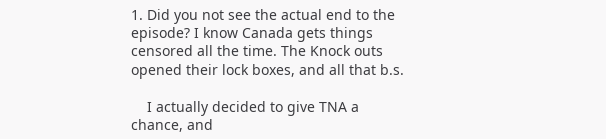1. Did you not see the actual end to the episode? I know Canada gets things censored all the time. The Knock outs opened their lock boxes, and all that b.s.

    I actually decided to give TNA a chance, and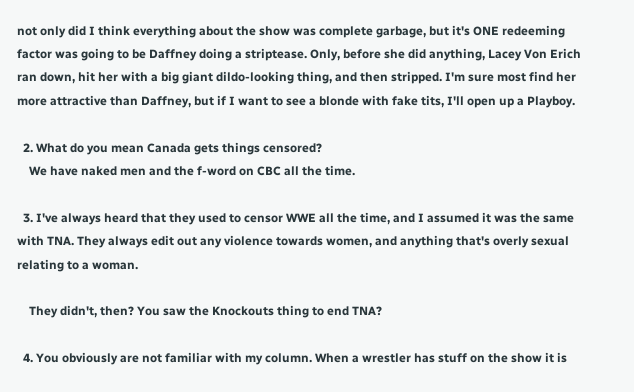not only did I think everything about the show was complete garbage, but it's ONE redeeming factor was going to be Daffney doing a striptease. Only, before she did anything, Lacey Von Erich ran down, hit her with a big giant dildo-looking thing, and then stripped. I'm sure most find her more attractive than Daffney, but if I want to see a blonde with fake tits, I'll open up a Playboy.

  2. What do you mean Canada gets things censored?
    We have naked men and the f-word on CBC all the time.

  3. I've always heard that they used to censor WWE all the time, and I assumed it was the same with TNA. They always edit out any violence towards women, and anything that's overly sexual relating to a woman.

    They didn't, then? You saw the Knockouts thing to end TNA?

  4. You obviously are not familiar with my column. When a wrestler has stuff on the show it is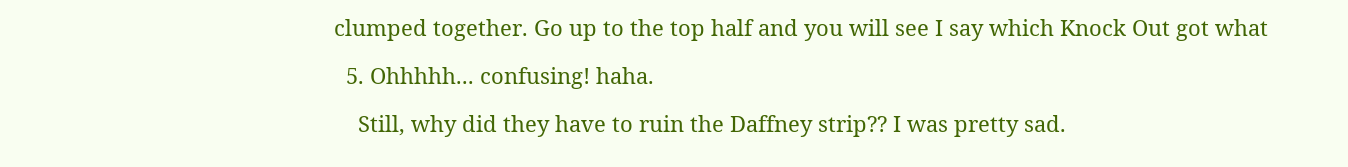clumped together. Go up to the top half and you will see I say which Knock Out got what

  5. Ohhhhh... confusing! haha.

    Still, why did they have to ruin the Daffney strip?? I was pretty sad.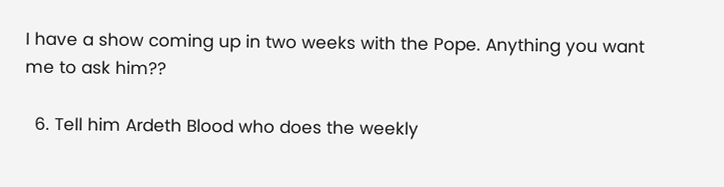I have a show coming up in two weeks with the Pope. Anything you want me to ask him??

  6. Tell him Ardeth Blood who does the weekly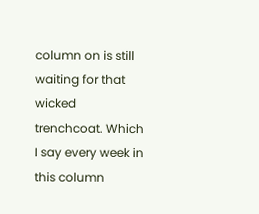column on is still waiting for that wicked trenchcoat. Which I say every week in this column